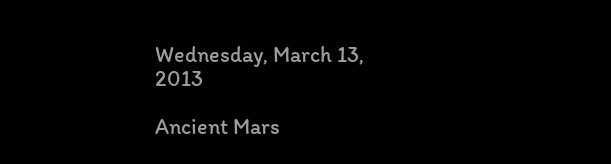Wednesday, March 13, 2013

Ancient Mars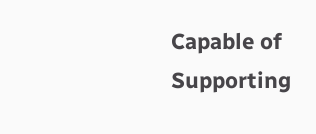Capable of Supporting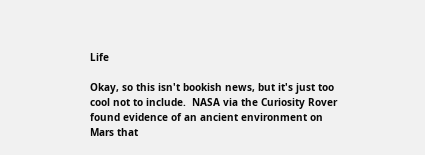Life

Okay, so this isn't bookish news, but it's just too cool not to include.  NASA via the Curiosity Rover found evidence of an ancient environment on Mars that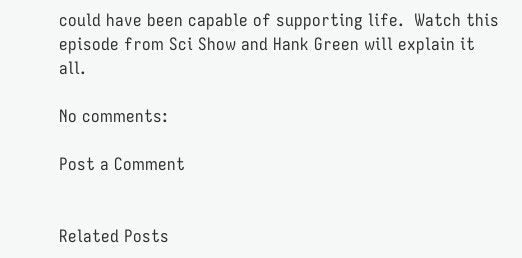could have been capable of supporting life.  Watch this episode from Sci Show and Hank Green will explain it all.

No comments:

Post a Comment


Related Posts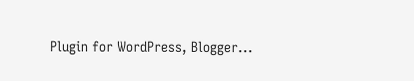Plugin for WordPress, Blogger...